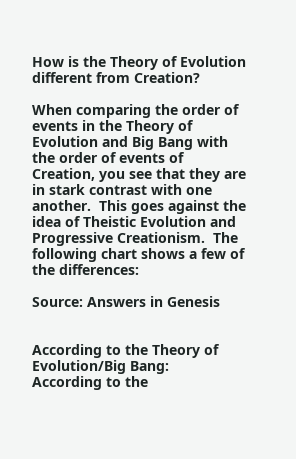How is the Theory of Evolution different from Creation?

When comparing the order of events in the Theory of Evolution and Big Bang with the order of events of Creation, you see that they are in stark contrast with one another.  This goes against the idea of Theistic Evolution and Progressive Creationism.  The following chart shows a few of the differences:

Source: Answers in Genesis


According to the Theory of Evolution/Big Bang:  According to the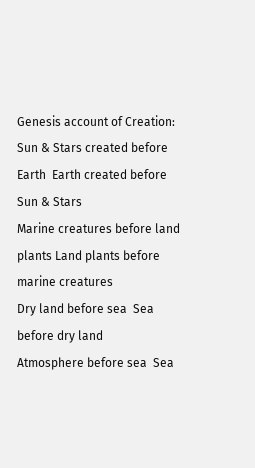Genesis account of Creation:
Sun & Stars created before Earth  Earth created before Sun & Stars
Marine creatures before land plants Land plants before marine creatures
Dry land before sea  Sea before dry land
Atmosphere before sea  Sea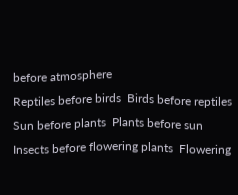before atmosphere
Reptiles before birds  Birds before reptiles
Sun before plants  Plants before sun
Insects before flowering plants  Flowering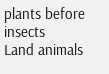plants before insects
Land animals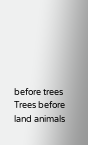before trees  Trees before land animals